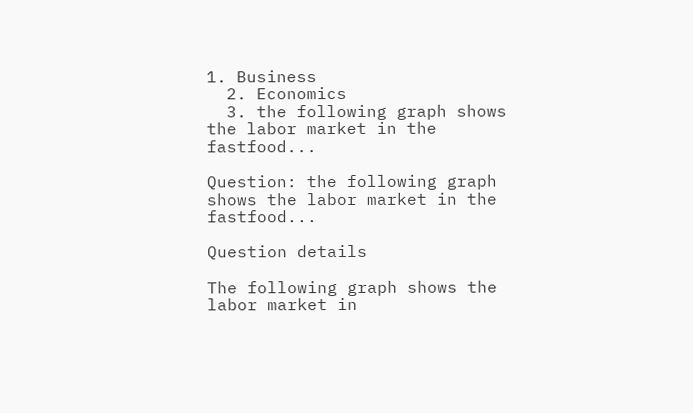1. Business
  2. Economics
  3. the following graph shows the labor market in the fastfood...

Question: the following graph shows the labor market in the fastfood...

Question details

The following graph shows the labor market in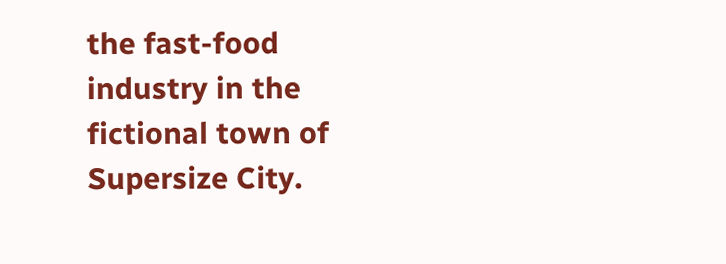the fast-food industry in the fictional town of Supersize City.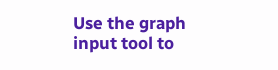Use the graph input tool to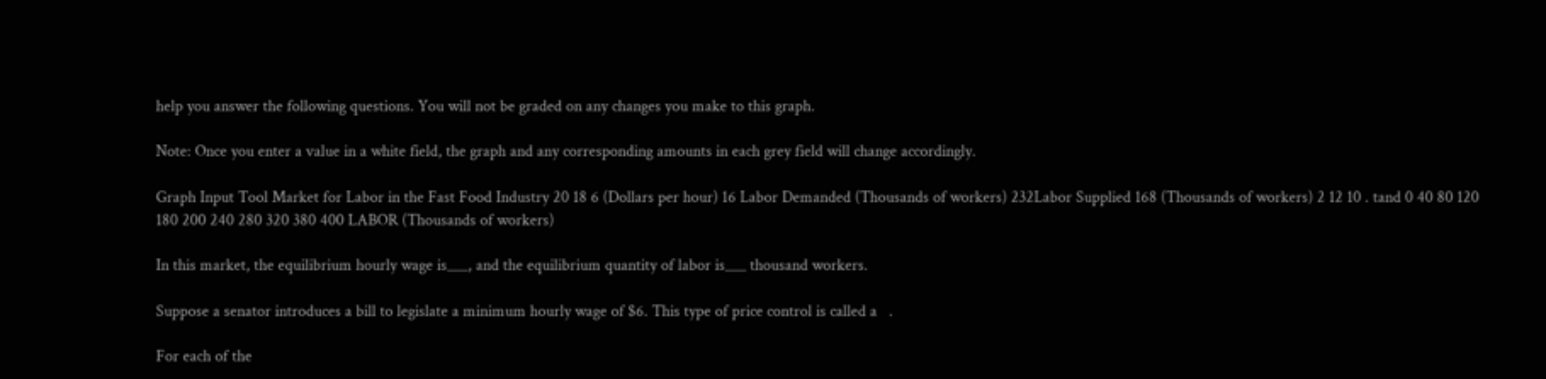help you answer the following questions. You will not be graded on any changes you make to this graph.

Note: Once you enter a value in a white field, the graph and any corresponding amounts in each grey field will change accordingly.

Graph Input Tool Market for Labor in the Fast Food Industry 20 18 6 (Dollars per hour) 16 Labor Demanded (Thousands of workers) 232Labor Supplied 168 (Thousands of workers) 2 12 10 . tand 0 40 80 120 180 200 240 280 320 380 400 LABOR (Thousands of workers)

In this market, the equilibrium hourly wage is___, and the equilibrium quantity of labor is___ thousand workers.

Suppose a senator introduces a bill to legislate a minimum hourly wage of $6. This type of price control is called a   .

For each of the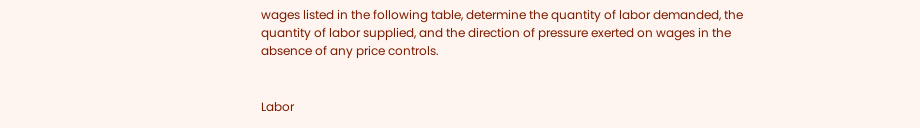wages listed in the following table, determine the quantity of labor demanded, the quantity of labor supplied, and the direction of pressure exerted on wages in the absence of any price controls.


Labor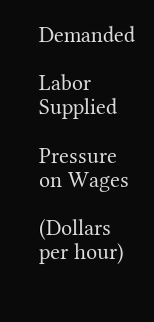Demanded

Labor Supplied

Pressure on Wages

(Dollars per hour)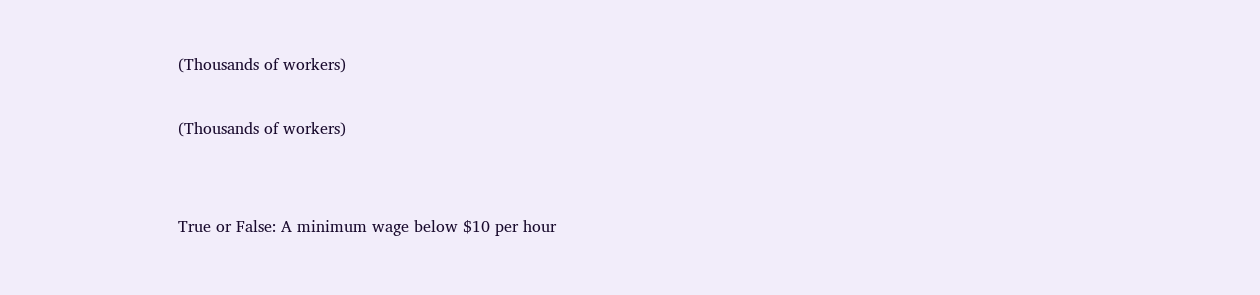(Thousands of workers)

(Thousands of workers)


True or False: A minimum wage below $10 per hour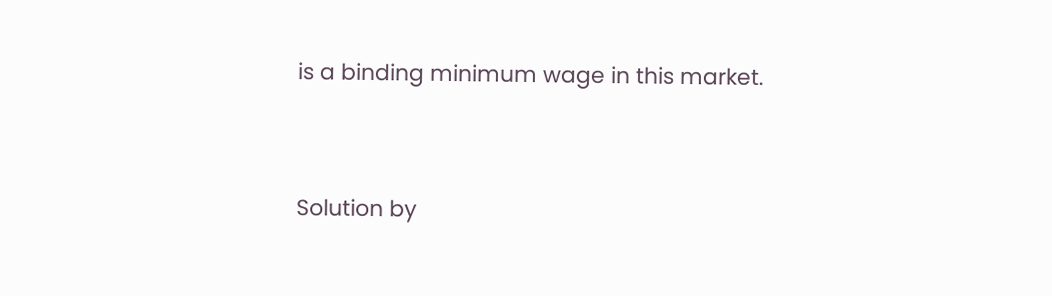is a binding minimum wage in this market.



Solution by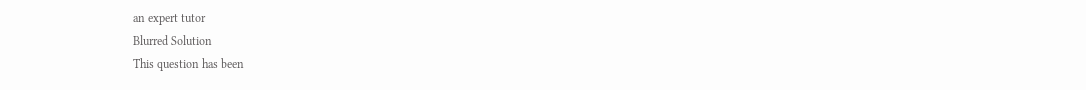an expert tutor
Blurred Solution
This question has been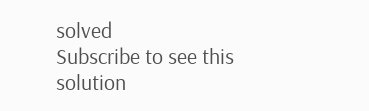solved
Subscribe to see this solution